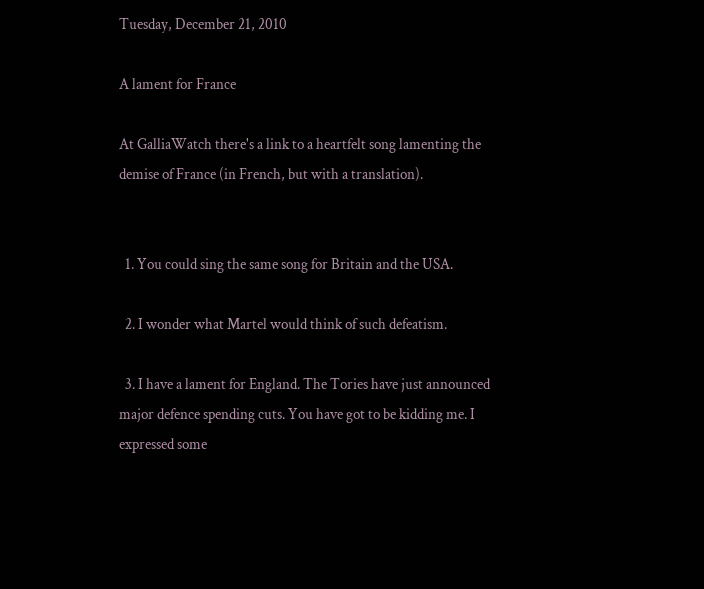Tuesday, December 21, 2010

A lament for France

At GalliaWatch there's a link to a heartfelt song lamenting the demise of France (in French, but with a translation).


  1. You could sing the same song for Britain and the USA.

  2. I wonder what Martel would think of such defeatism.

  3. I have a lament for England. The Tories have just announced major defence spending cuts. You have got to be kidding me. I expressed some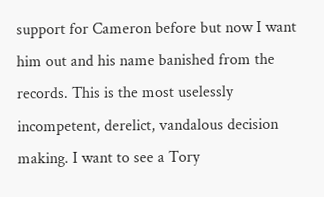support for Cameron before but now I want him out and his name banished from the records. This is the most uselessly incompetent, derelict, vandalous decision making. I want to see a Tory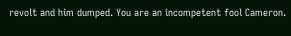revolt and him dumped. You are an incompetent fool Cameron.